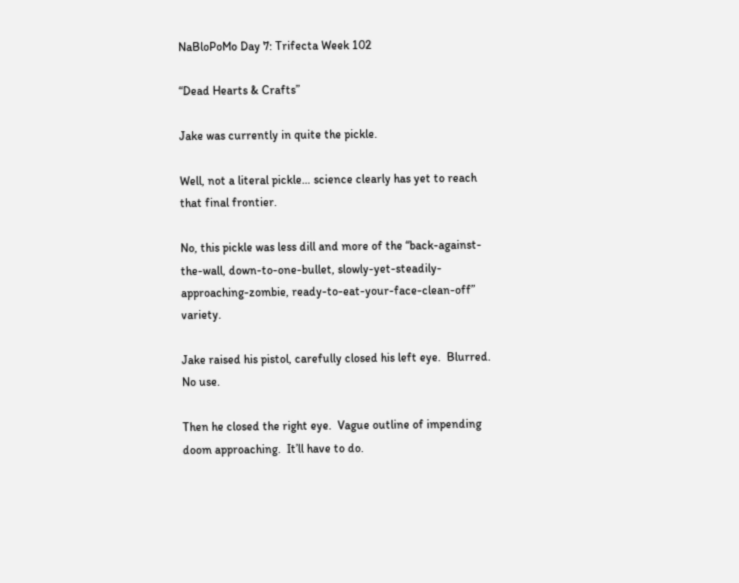NaBloPoMo Day 7: Trifecta Week 102

“Dead Hearts & Crafts”

Jake was currently in quite the pickle.

Well, not a literal pickle… science clearly has yet to reach that final frontier.

No, this pickle was less dill and more of the “back-against-the-wall, down-to-one-bullet, slowly-yet-steadily-approaching-zombie, ready-to-eat-your-face-clean-off” variety.

Jake raised his pistol, carefully closed his left eye.  Blurred.  No use.

Then he closed the right eye.  Vague outline of impending doom approaching.  It’ll have to do.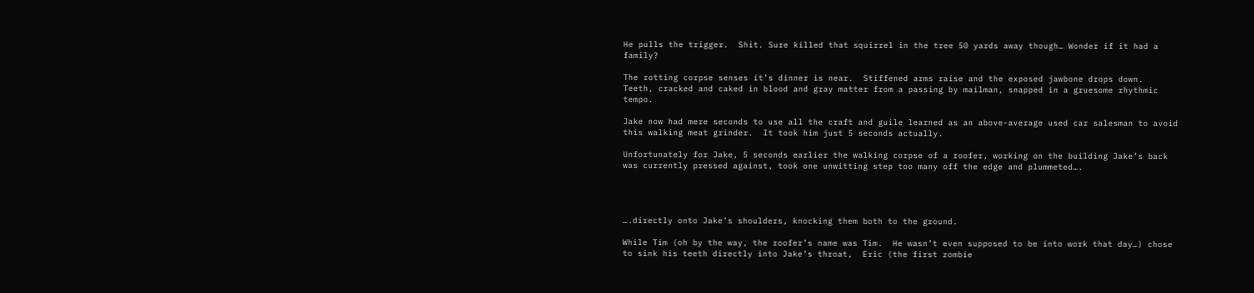He pulls the trigger.  Shit. Sure killed that squirrel in the tree 50 yards away though… Wonder if it had a family?

The rotting corpse senses it’s dinner is near.  Stiffened arms raise and the exposed jawbone drops down.  Teeth, cracked and caked in blood and gray matter from a passing by mailman, snapped in a gruesome rhythmic tempo.

Jake now had mere seconds to use all the craft and guile learned as an above-average used car salesman to avoid this walking meat grinder.  It took him just 5 seconds actually.

Unfortunately for Jake, 5 seconds earlier the walking corpse of a roofer, working on the building Jake’s back was currently pressed against, took one unwitting step too many off the edge and plummeted….




….directly onto Jake’s shoulders, knocking them both to the ground.

While Tim (oh by the way, the roofer’s name was Tim.  He wasn’t even supposed to be into work that day…) chose to sink his teeth directly into Jake’s throat,  Eric (the first zombie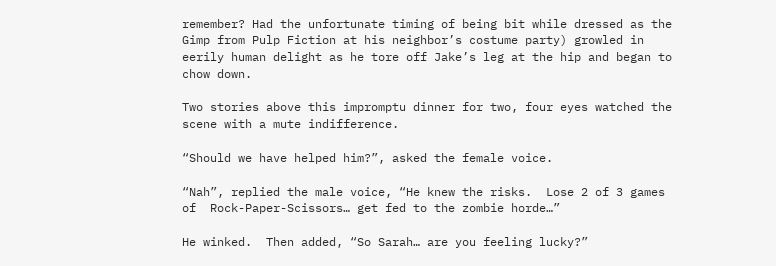remember? Had the unfortunate timing of being bit while dressed as the Gimp from Pulp Fiction at his neighbor’s costume party) growled in eerily human delight as he tore off Jake’s leg at the hip and began to chow down.

Two stories above this impromptu dinner for two, four eyes watched the scene with a mute indifference.

“Should we have helped him?”, asked the female voice.

“Nah”, replied the male voice, “He knew the risks.  Lose 2 of 3 games of  Rock-Paper-Scissors… get fed to the zombie horde…”

He winked.  Then added, “So Sarah… are you feeling lucky?”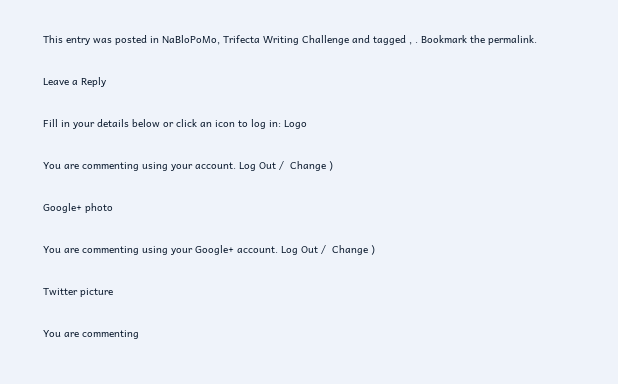This entry was posted in NaBloPoMo, Trifecta Writing Challenge and tagged , . Bookmark the permalink.

Leave a Reply

Fill in your details below or click an icon to log in: Logo

You are commenting using your account. Log Out /  Change )

Google+ photo

You are commenting using your Google+ account. Log Out /  Change )

Twitter picture

You are commenting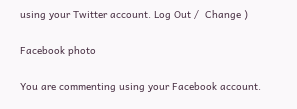using your Twitter account. Log Out /  Change )

Facebook photo

You are commenting using your Facebook account.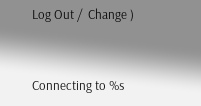Log Out /  Change )


Connecting to %s